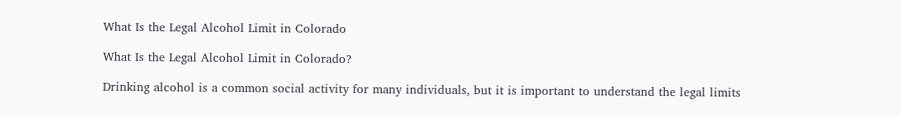What Is the Legal Alcohol Limit in Colorado

What Is the Legal Alcohol Limit in Colorado?

Drinking alcohol is a common social activity for many individuals, but it is important to understand the legal limits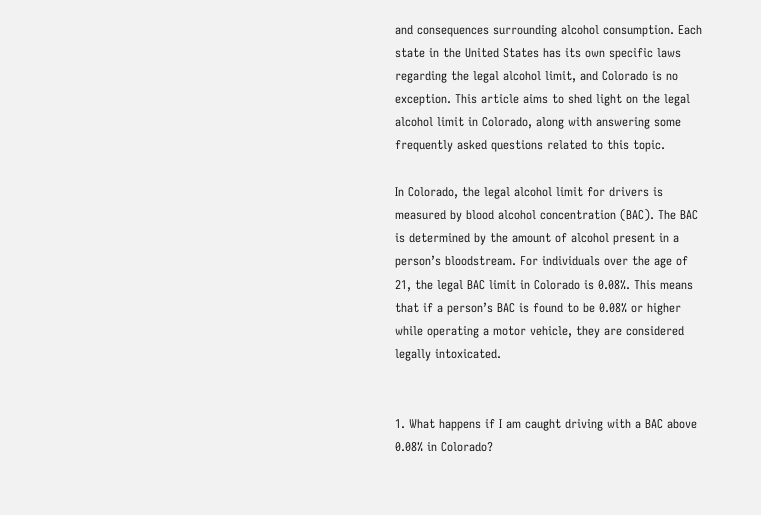and consequences surrounding alcohol consumption. Each state in the United States has its own specific laws regarding the legal alcohol limit, and Colorado is no exception. This article aims to shed light on the legal alcohol limit in Colorado, along with answering some frequently asked questions related to this topic.

In Colorado, the legal alcohol limit for drivers is measured by blood alcohol concentration (BAC). The BAC is determined by the amount of alcohol present in a person’s bloodstream. For individuals over the age of 21, the legal BAC limit in Colorado is 0.08%. This means that if a person’s BAC is found to be 0.08% or higher while operating a motor vehicle, they are considered legally intoxicated.


1. What happens if I am caught driving with a BAC above 0.08% in Colorado?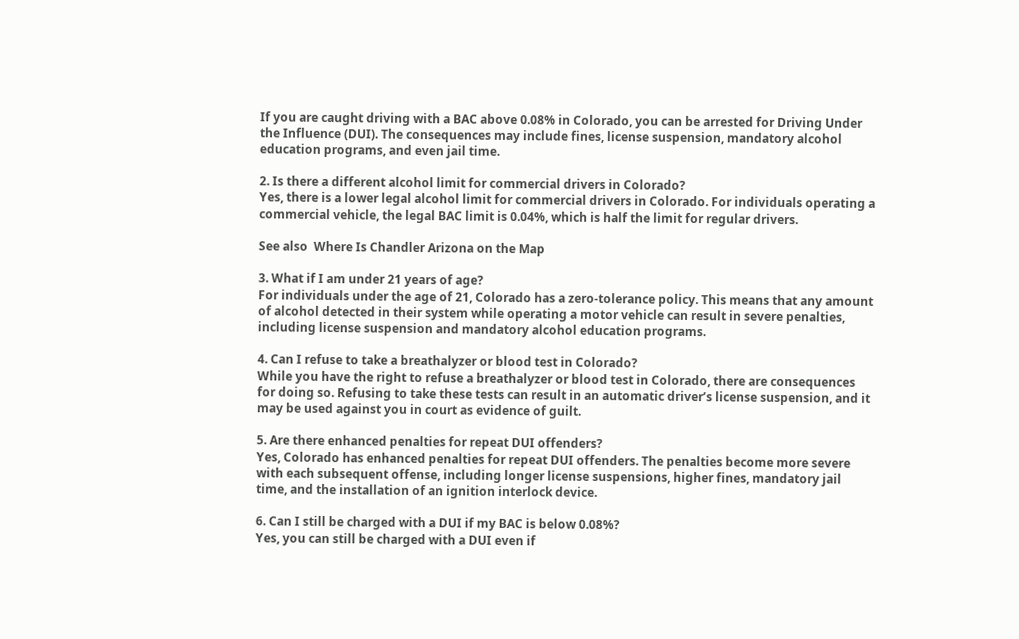If you are caught driving with a BAC above 0.08% in Colorado, you can be arrested for Driving Under the Influence (DUI). The consequences may include fines, license suspension, mandatory alcohol education programs, and even jail time.

2. Is there a different alcohol limit for commercial drivers in Colorado?
Yes, there is a lower legal alcohol limit for commercial drivers in Colorado. For individuals operating a commercial vehicle, the legal BAC limit is 0.04%, which is half the limit for regular drivers.

See also  Where Is Chandler Arizona on the Map

3. What if I am under 21 years of age?
For individuals under the age of 21, Colorado has a zero-tolerance policy. This means that any amount of alcohol detected in their system while operating a motor vehicle can result in severe penalties, including license suspension and mandatory alcohol education programs.

4. Can I refuse to take a breathalyzer or blood test in Colorado?
While you have the right to refuse a breathalyzer or blood test in Colorado, there are consequences for doing so. Refusing to take these tests can result in an automatic driver’s license suspension, and it may be used against you in court as evidence of guilt.

5. Are there enhanced penalties for repeat DUI offenders?
Yes, Colorado has enhanced penalties for repeat DUI offenders. The penalties become more severe with each subsequent offense, including longer license suspensions, higher fines, mandatory jail time, and the installation of an ignition interlock device.

6. Can I still be charged with a DUI if my BAC is below 0.08%?
Yes, you can still be charged with a DUI even if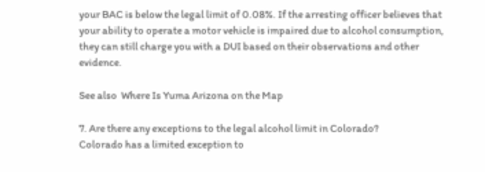your BAC is below the legal limit of 0.08%. If the arresting officer believes that your ability to operate a motor vehicle is impaired due to alcohol consumption, they can still charge you with a DUI based on their observations and other evidence.

See also  Where Is Yuma Arizona on the Map

7. Are there any exceptions to the legal alcohol limit in Colorado?
Colorado has a limited exception to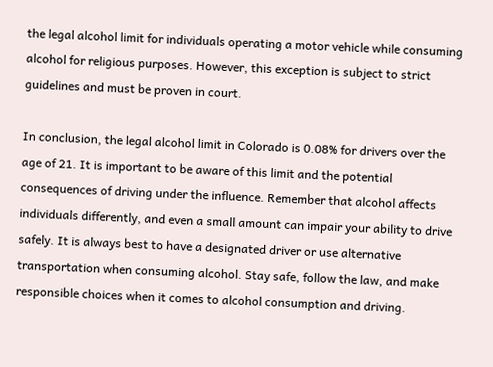the legal alcohol limit for individuals operating a motor vehicle while consuming alcohol for religious purposes. However, this exception is subject to strict guidelines and must be proven in court.

In conclusion, the legal alcohol limit in Colorado is 0.08% for drivers over the age of 21. It is important to be aware of this limit and the potential consequences of driving under the influence. Remember that alcohol affects individuals differently, and even a small amount can impair your ability to drive safely. It is always best to have a designated driver or use alternative transportation when consuming alcohol. Stay safe, follow the law, and make responsible choices when it comes to alcohol consumption and driving.